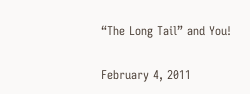“The Long Tail” and You!

February 4, 2011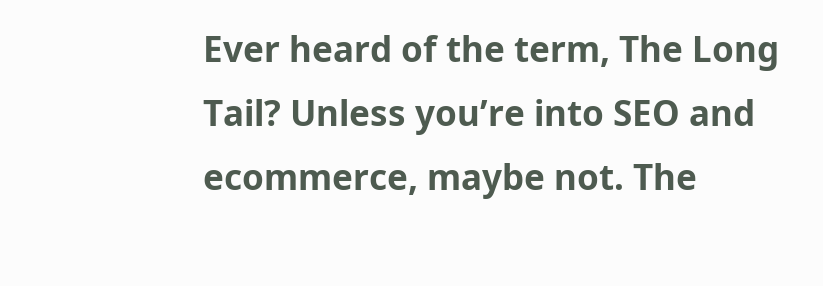Ever heard of the term, The Long Tail? Unless you’re into SEO and ecommerce, maybe not. The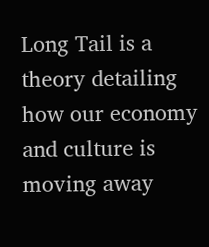Long Tail is a theory detailing how our economy and culture is moving away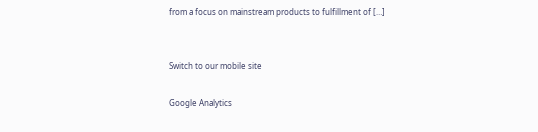from a focus on mainstream products to fulfillment of […]


Switch to our mobile site

Google Analytics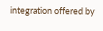integration offered by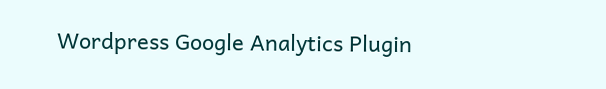Wordpress Google Analytics Plugin